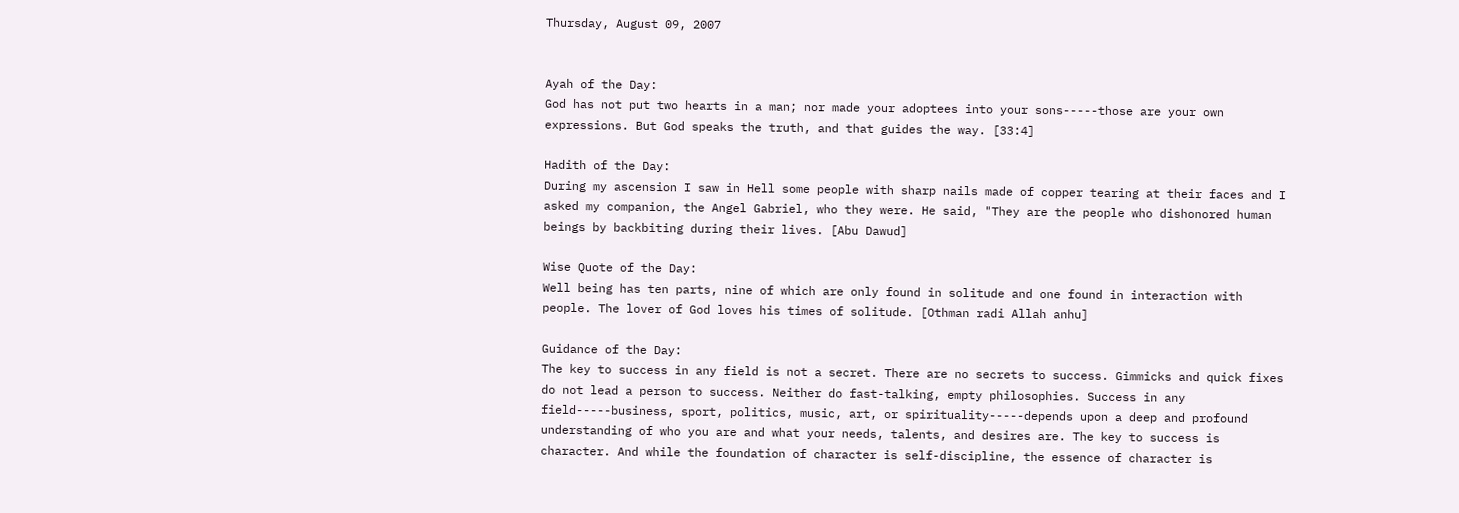Thursday, August 09, 2007


Ayah of the Day:
God has not put two hearts in a man; nor made your adoptees into your sons-----those are your own expressions. But God speaks the truth, and that guides the way. [33:4]

Hadith of the Day:
During my ascension I saw in Hell some people with sharp nails made of copper tearing at their faces and I asked my companion, the Angel Gabriel, who they were. He said, "They are the people who dishonored human beings by backbiting during their lives. [Abu Dawud]

Wise Quote of the Day:
Well being has ten parts, nine of which are only found in solitude and one found in interaction with people. The lover of God loves his times of solitude. [Othman radi Allah anhu]

Guidance of the Day:
The key to success in any field is not a secret. There are no secrets to success. Gimmicks and quick fixes do not lead a person to success. Neither do fast-talking, empty philosophies. Success in any field-----business, sport, politics, music, art, or spirituality-----depends upon a deep and profound understanding of who you are and what your needs, talents, and desires are. The key to success is character. And while the foundation of character is self-discipline, the essence of character is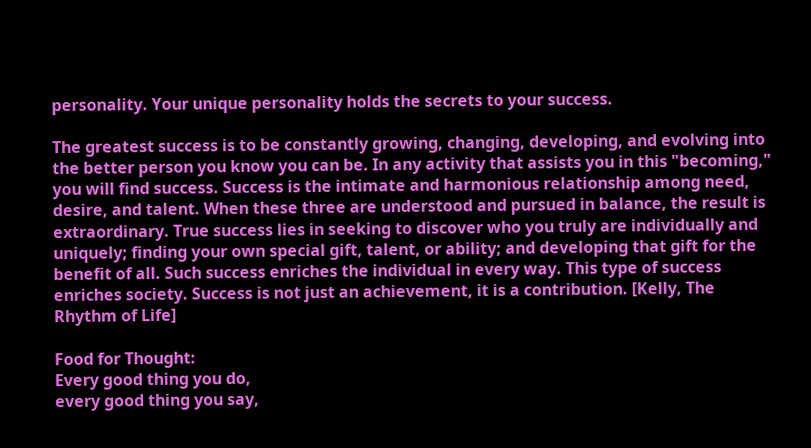personality. Your unique personality holds the secrets to your success.

The greatest success is to be constantly growing, changing, developing, and evolving into the better person you know you can be. In any activity that assists you in this "becoming," you will find success. Success is the intimate and harmonious relationship among need, desire, and talent. When these three are understood and pursued in balance, the result is extraordinary. True success lies in seeking to discover who you truly are individually and uniquely; finding your own special gift, talent, or ability; and developing that gift for the benefit of all. Such success enriches the individual in every way. This type of success enriches society. Success is not just an achievement, it is a contribution. [Kelly, The Rhythm of Life]

Food for Thought:
Every good thing you do,
every good thing you say,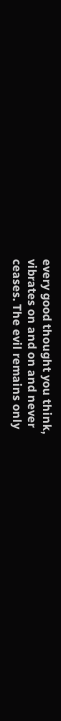every good thought you think,
vibrates on and on and never
ceases. The evil remains only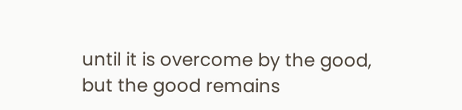until it is overcome by the good,
but the good remains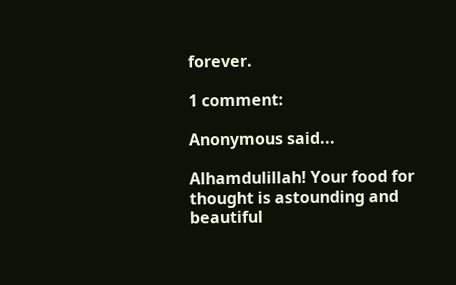forever.

1 comment:

Anonymous said...

Alhamdulillah! Your food for thought is astounding and beautiful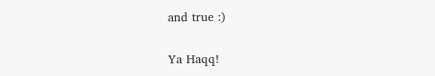and true :)

Ya Haqq!